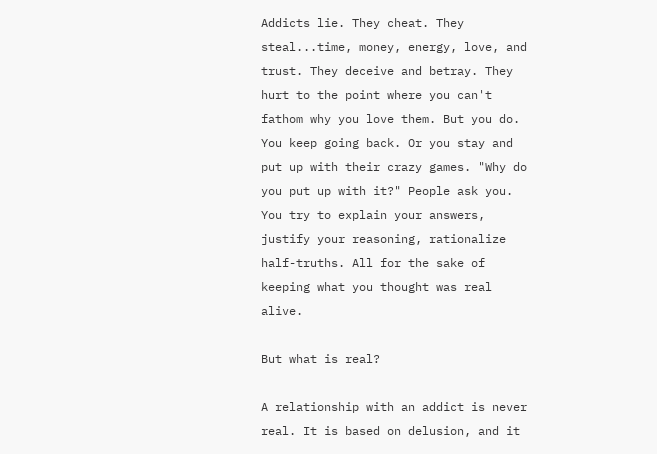Addicts lie. They cheat. They steal...time, money, energy, love, and trust. They deceive and betray. They hurt to the point where you can't fathom why you love them. But you do. You keep going back. Or you stay and put up with their crazy games. "Why do you put up with it?" People ask you. You try to explain your answers, justify your reasoning, rationalize half-truths. All for the sake of keeping what you thought was real alive.

But what is real?

A relationship with an addict is never real. It is based on delusion, and it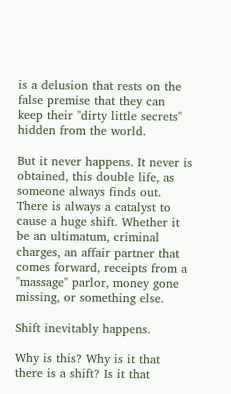is a delusion that rests on the false premise that they can keep their "dirty little secrets" hidden from the world.

But it never happens. It never is obtained, this double life, as someone always finds out. There is always a catalyst to cause a huge shift. Whether it be an ultimatum, criminal charges, an affair partner that comes forward, receipts from a "massage" parlor, money gone missing, or something else.

Shift inevitably happens.

Why is this? Why is it that there is a shift? Is it that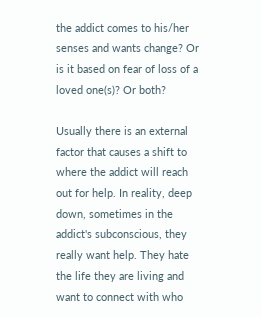the addict comes to his/her senses and wants change? Or is it based on fear of loss of a loved one(s)? Or both?

Usually there is an external factor that causes a shift to where the addict will reach out for help. In reality, deep down, sometimes in the addict's subconscious, they really want help. They hate the life they are living and want to connect with who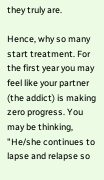they truly are.

Hence, why so many start treatment. For the first year you may feel like your partner (the addict) is making zero progress. You may be thinking, "He/she continues to lapse and relapse so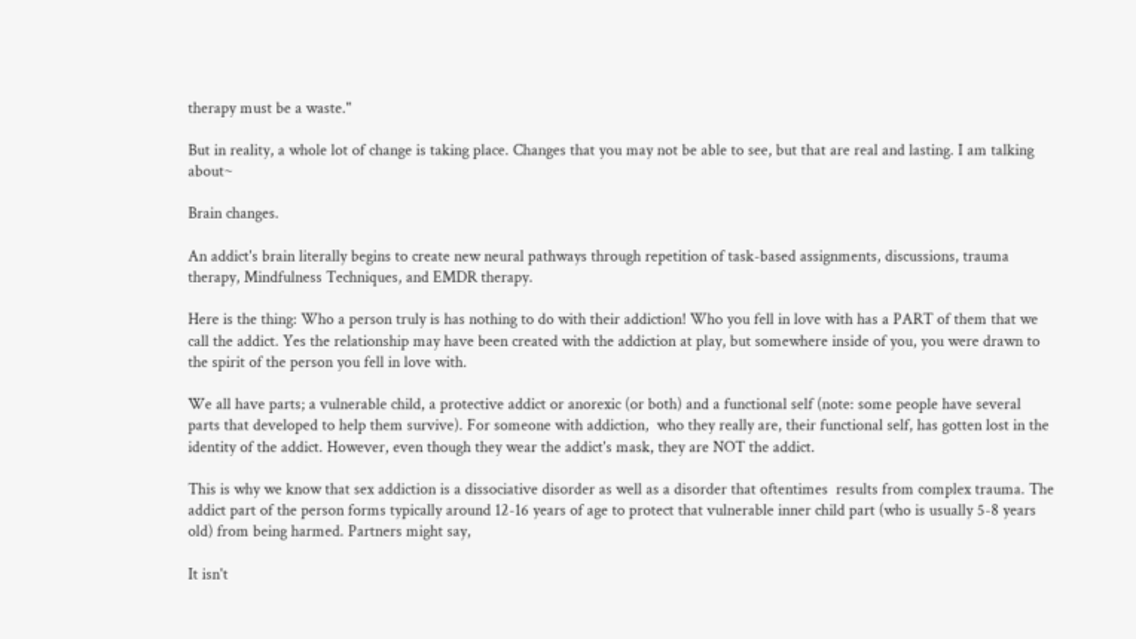therapy must be a waste."

But in reality, a whole lot of change is taking place. Changes that you may not be able to see, but that are real and lasting. I am talking about~

Brain changes.

An addict's brain literally begins to create new neural pathways through repetition of task-based assignments, discussions, trauma therapy, Mindfulness Techniques, and EMDR therapy.

Here is the thing: Who a person truly is has nothing to do with their addiction! Who you fell in love with has a PART of them that we call the addict. Yes the relationship may have been created with the addiction at play, but somewhere inside of you, you were drawn to the spirit of the person you fell in love with.

We all have parts; a vulnerable child, a protective addict or anorexic (or both) and a functional self (note: some people have several parts that developed to help them survive). For someone with addiction,  who they really are, their functional self, has gotten lost in the identity of the addict. However, even though they wear the addict's mask, they are NOT the addict.

This is why we know that sex addiction is a dissociative disorder as well as a disorder that oftentimes  results from complex trauma. The addict part of the person forms typically around 12-16 years of age to protect that vulnerable inner child part (who is usually 5-8 years old) from being harmed. Partners might say,

It isn't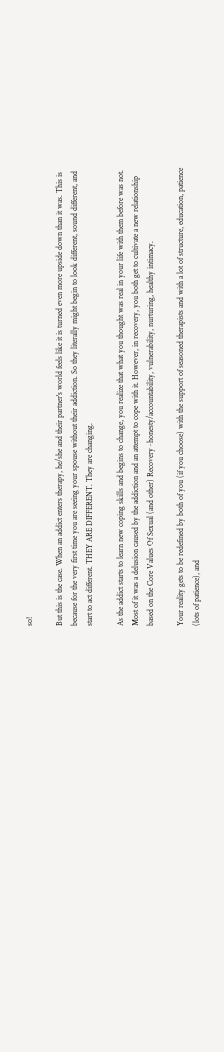so!

But this is the case. When an addict enters therapy, he/she and their partner's world feels like it is turned even more upside down than it was. This is because for the very first time you are seeing your spouse without their addiction. So they literally might begin to look different, sound different, and start to act different. THEY ARE DIFFERENT. They are changing.

As the addict starts to learn new coping skills and begins to change, you realize that what you thought was real in your life with them before was not. Most of it was a delusion caused by the addiction and an attempt to cope with it. However, in recovery, you both get to cultivate a new relationship based on the Core Values Of Sexual (and other) Recovery~honesty/accountability, vulnerability, nurturing, healthy intimacy.

Your reality gets to be redefined by both of you (if you choose) with the support of seasoned therapists and with a lot of structure, education, patience (lots of patience), and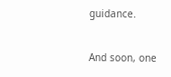guidance.

And soon, one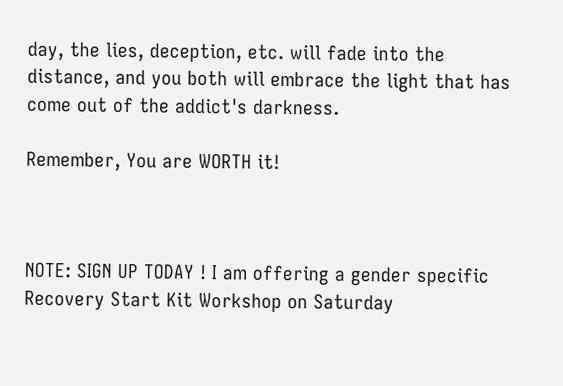day, the lies, deception, etc. will fade into the distance, and you both will embrace the light that has come out of the addict's darkness.

Remember, You are WORTH it!



NOTE: SIGN UP TODAY ! I am offering a gender specific Recovery Start Kit Workshop on Saturday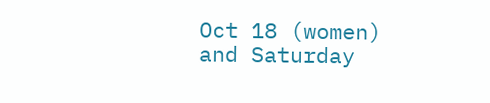Oct 18 (women) and Saturday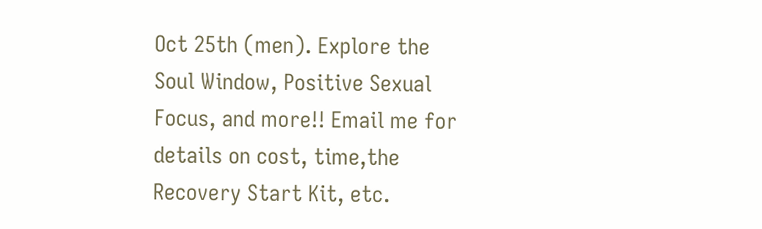Oct 25th (men). Explore the Soul Window, Positive Sexual Focus, and more!! Email me for details on cost, time,the Recovery Start Kit, etc.